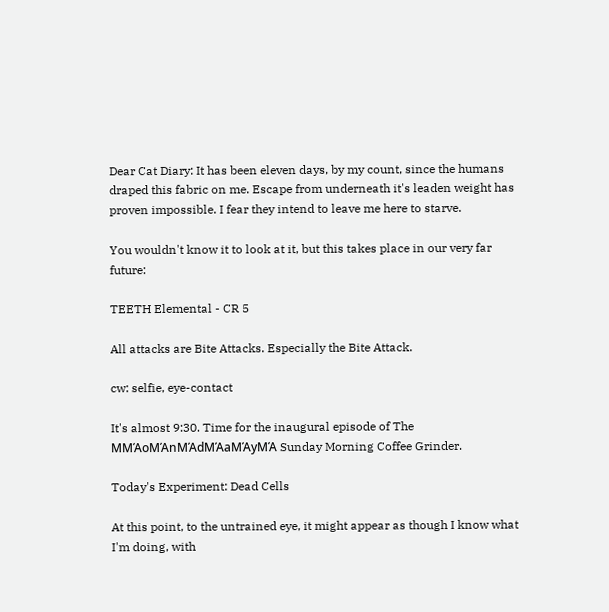Dear Cat Diary: It has been eleven days, by my count, since the humans draped this fabric on me. Escape from underneath it's leaden weight has proven impossible. I fear they intend to leave me here to starve.

You wouldn't know it to look at it, but this takes place in our very far future:

TEETH Elemental - CR 5

All attacks are Bite Attacks. Especially the Bite Attack.

cw: selfie, eye-contact

It's almost 9:30. Time for the inaugural episode of The MΜΆoΜΆnΜΆdΜΆaΜΆyΜΆ Sunday Morning Coffee Grinder.

Today's Experiment: Dead Cells

At this point, to the untrained eye, it might appear as though I know what I'm doing, with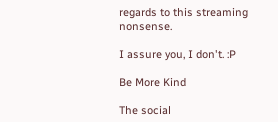regards to this streaming nonsense.

I assure you, I don't. :P

Be More Kind

The social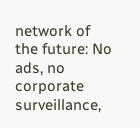network of the future: No ads, no corporate surveillance,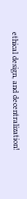ethical design, and decentralization!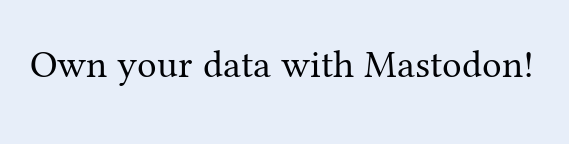Own your data with Mastodon!